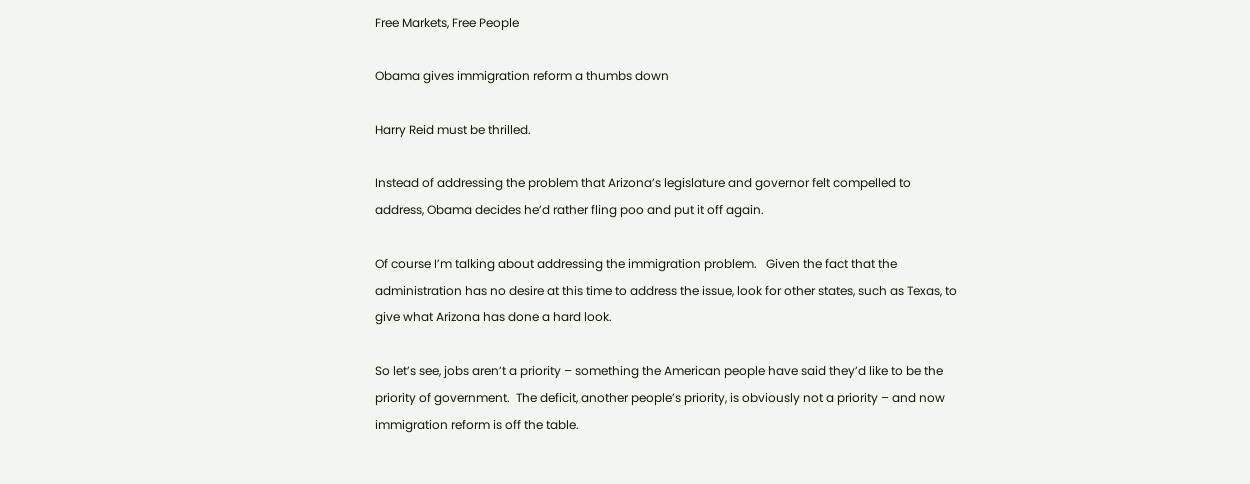Free Markets, Free People

Obama gives immigration reform a thumbs down

Harry Reid must be thrilled.

Instead of addressing the problem that Arizona’s legislature and governor felt compelled to address, Obama decides he’d rather fling poo and put it off again.

Of course I’m talking about addressing the immigration problem.   Given the fact that the administration has no desire at this time to address the issue, look for other states, such as Texas, to give what Arizona has done a hard look.

So let’s see, jobs aren’t a priority – something the American people have said they’d like to be the priority of government.  The deficit, another people’s priority, is obviously not a priority – and now immigration reform is off the table.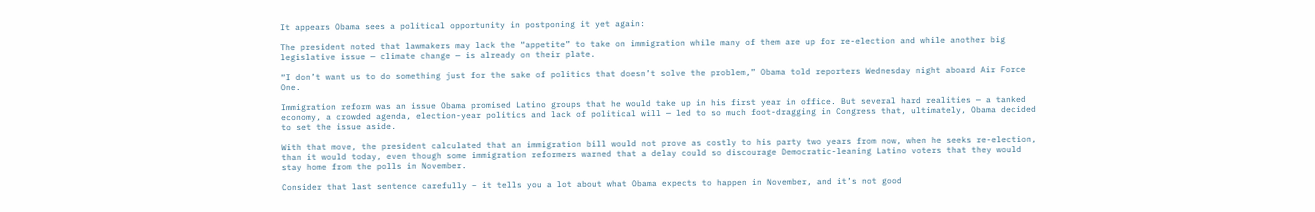It appears Obama sees a political opportunity in postponing it yet again:

The president noted that lawmakers may lack the “appetite” to take on immigration while many of them are up for re-election and while another big legislative issue — climate change — is already on their plate.

“I don’t want us to do something just for the sake of politics that doesn’t solve the problem,” Obama told reporters Wednesday night aboard Air Force One.

Immigration reform was an issue Obama promised Latino groups that he would take up in his first year in office. But several hard realities — a tanked economy, a crowded agenda, election-year politics and lack of political will — led to so much foot-dragging in Congress that, ultimately, Obama decided to set the issue aside.

With that move, the president calculated that an immigration bill would not prove as costly to his party two years from now, when he seeks re-election, than it would today, even though some immigration reformers warned that a delay could so discourage Democratic-leaning Latino voters that they would stay home from the polls in November.

Consider that last sentence carefully – it tells you a lot about what Obama expects to happen in November, and it’s not good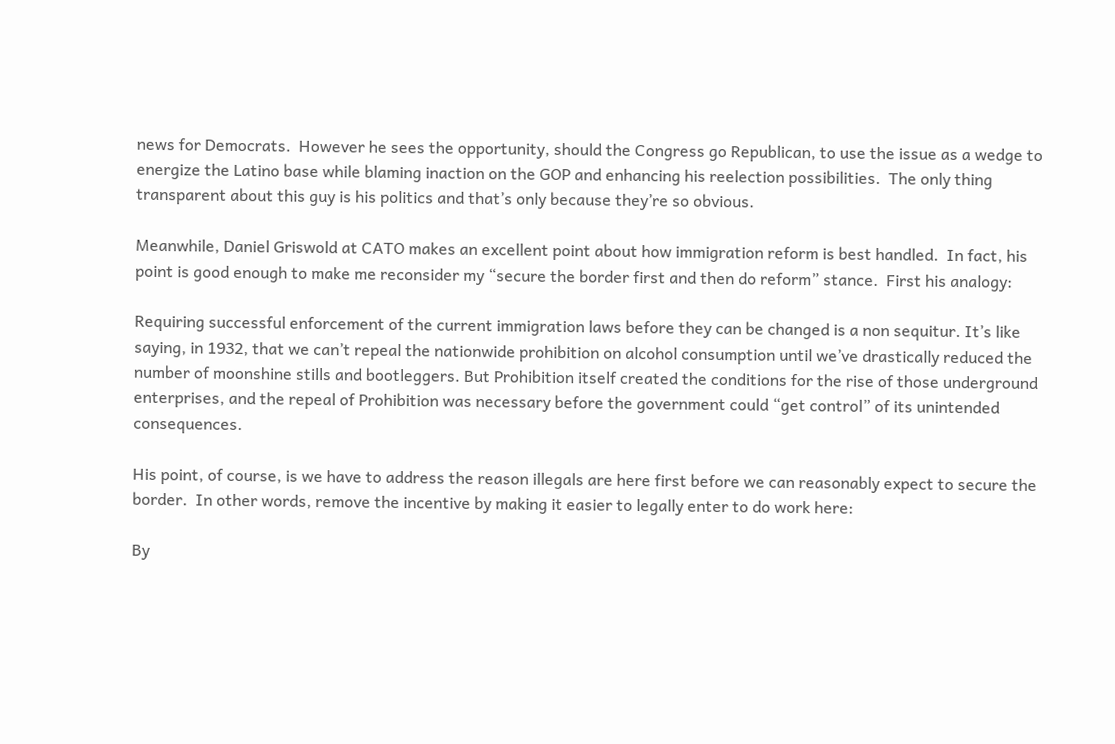news for Democrats.  However he sees the opportunity, should the Congress go Republican, to use the issue as a wedge to energize the Latino base while blaming inaction on the GOP and enhancing his reelection possibilities.  The only thing transparent about this guy is his politics and that’s only because they’re so obvious.

Meanwhile, Daniel Griswold at CATO makes an excellent point about how immigration reform is best handled.  In fact, his point is good enough to make me reconsider my “secure the border first and then do reform” stance.  First his analogy:

Requiring successful enforcement of the current immigration laws before they can be changed is a non sequitur. It’s like saying, in 1932, that we can’t repeal the nationwide prohibition on alcohol consumption until we’ve drastically reduced the number of moonshine stills and bootleggers. But Prohibition itself created the conditions for the rise of those underground enterprises, and the repeal of Prohibition was necessary before the government could “get control” of its unintended consequences.

His point, of course, is we have to address the reason illegals are here first before we can reasonably expect to secure the border.  In other words, remove the incentive by making it easier to legally enter to do work here:

By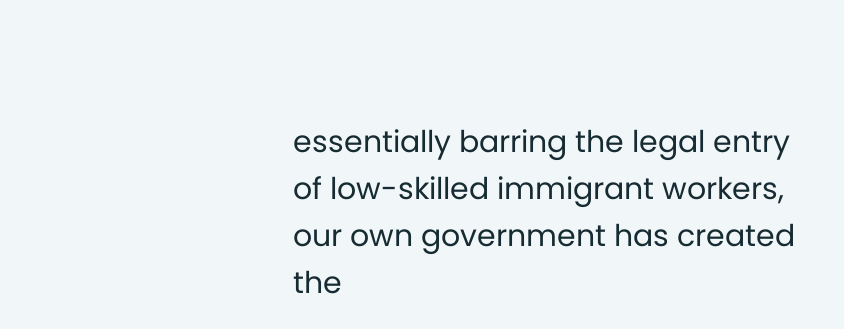essentially barring the legal entry of low-skilled immigrant workers, our own government has created the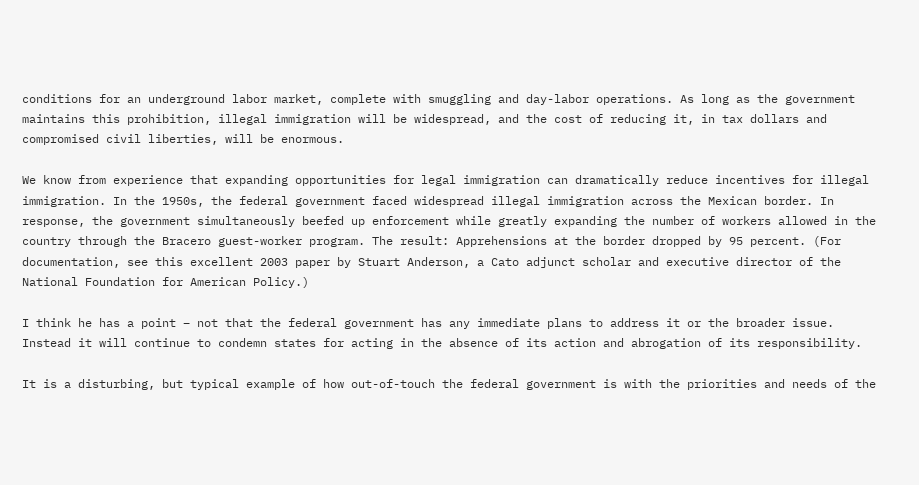conditions for an underground labor market, complete with smuggling and day-labor operations. As long as the government maintains this prohibition, illegal immigration will be widespread, and the cost of reducing it, in tax dollars and compromised civil liberties, will be enormous.

We know from experience that expanding opportunities for legal immigration can dramatically reduce incentives for illegal immigration. In the 1950s, the federal government faced widespread illegal immigration across the Mexican border. In response, the government simultaneously beefed up enforcement while greatly expanding the number of workers allowed in the country through the Bracero guest-worker program. The result: Apprehensions at the border dropped by 95 percent. (For documentation, see this excellent 2003 paper by Stuart Anderson, a Cato adjunct scholar and executive director of the National Foundation for American Policy.)

I think he has a point – not that the federal government has any immediate plans to address it or the broader issue.  Instead it will continue to condemn states for acting in the absence of its action and abrogation of its responsibility.

It is a disturbing, but typical example of how out-of-touch the federal government is with the priorities and needs of the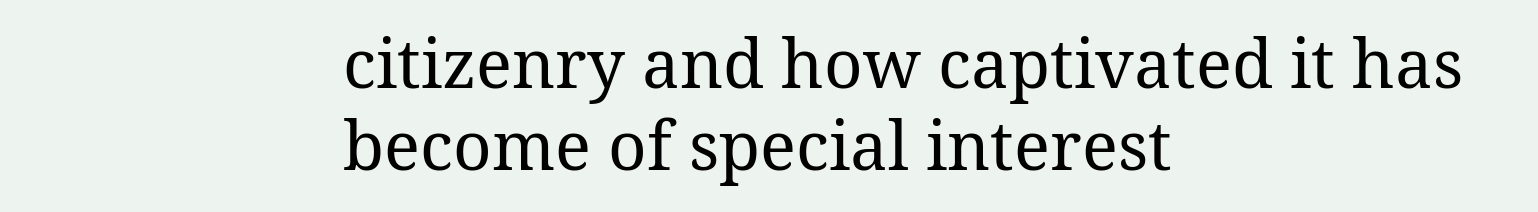citizenry and how captivated it has become of special interest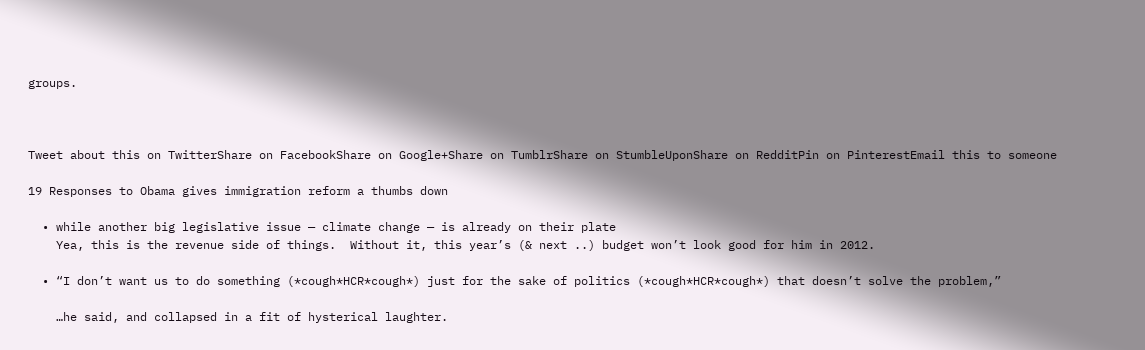groups.



Tweet about this on TwitterShare on FacebookShare on Google+Share on TumblrShare on StumbleUponShare on RedditPin on PinterestEmail this to someone

19 Responses to Obama gives immigration reform a thumbs down

  • while another big legislative issue — climate change — is already on their plate
    Yea, this is the revenue side of things.  Without it, this year’s (& next ..) budget won’t look good for him in 2012.

  • “I don’t want us to do something (*cough*HCR*cough*) just for the sake of politics (*cough*HCR*cough*) that doesn’t solve the problem,”

    …he said, and collapsed in a fit of hysterical laughter.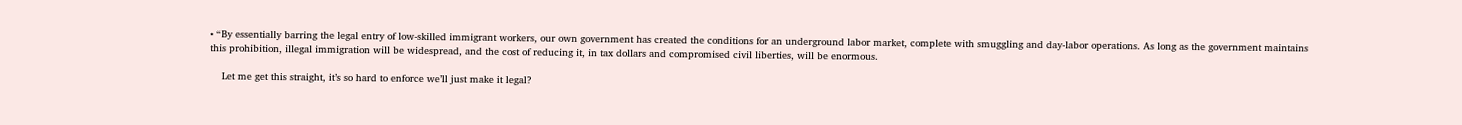• “By essentially barring the legal entry of low-skilled immigrant workers, our own government has created the conditions for an underground labor market, complete with smuggling and day-labor operations. As long as the government maintains this prohibition, illegal immigration will be widespread, and the cost of reducing it, in tax dollars and compromised civil liberties, will be enormous.

    Let me get this straight, it’s so hard to enforce we’ll just make it legal?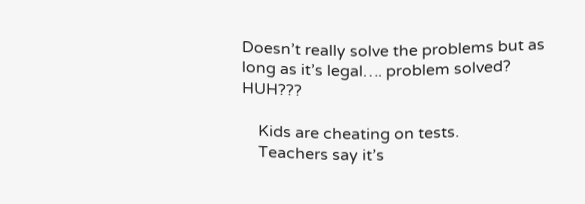Doesn’t really solve the problems but as long as it’s legal…. problem solved?  HUH???

    Kids are cheating on tests.
    Teachers say it’s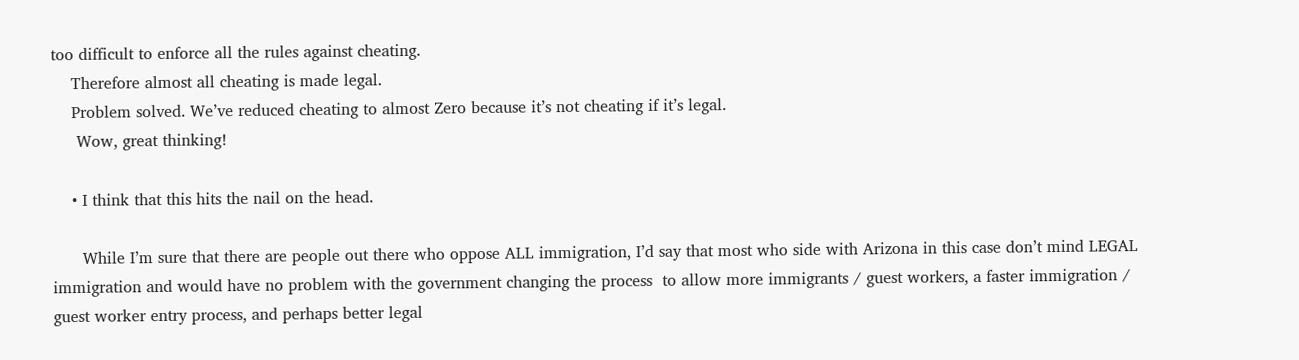too difficult to enforce all the rules against cheating.
    Therefore almost all cheating is made legal.
    Problem solved. We’ve reduced cheating to almost Zero because it’s not cheating if it’s legal.
     Wow, great thinking!

    • I think that this hits the nail on the head.

      While I’m sure that there are people out there who oppose ALL immigration, I’d say that most who side with Arizona in this case don’t mind LEGAL immigration and would have no problem with the government changing the process  to allow more immigrants / guest workers, a faster immigration / guest worker entry process, and perhaps better legal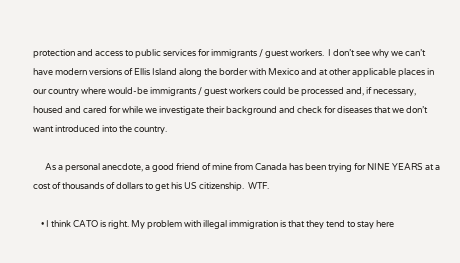protection and access to public services for immigrants / guest workers.  I don’t see why we can’t have modern versions of Ellis Island along the border with Mexico and at other applicable places in our country where would-be immigrants / guest workers could be processed and, if necessary, housed and cared for while we investigate their background and check for diseases that we don’t want introduced into the country.

      As a personal anecdote, a good friend of mine from Canada has been trying for NINE YEARS at a cost of thousands of dollars to get his US citizenship.  WTF.

    • I think CATO is right. My problem with illegal immigration is that they tend to stay here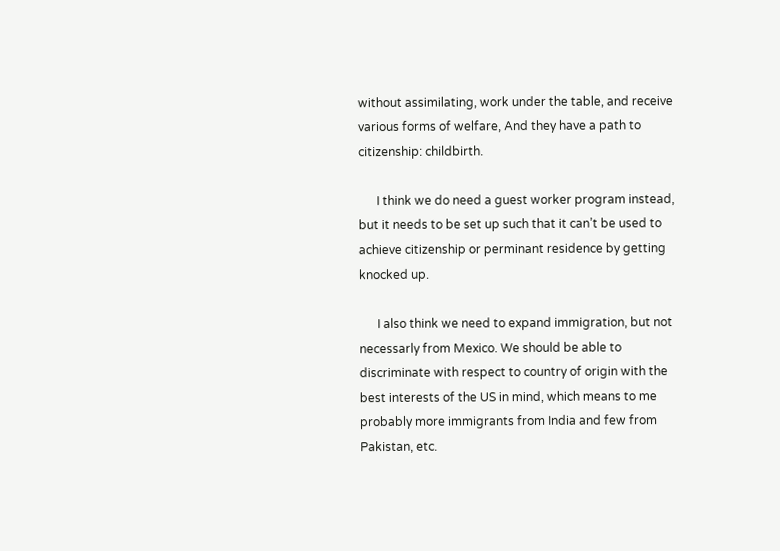without assimilating, work under the table, and receive various forms of welfare, And they have a path to citizenship: childbirth.

      I think we do need a guest worker program instead, but it needs to be set up such that it can’t be used to achieve citizenship or perminant residence by getting knocked up.

      I also think we need to expand immigration, but not necessarly from Mexico. We should be able to discriminate with respect to country of origin with the best interests of the US in mind, which means to me probably more immigrants from India and few from Pakistan, etc.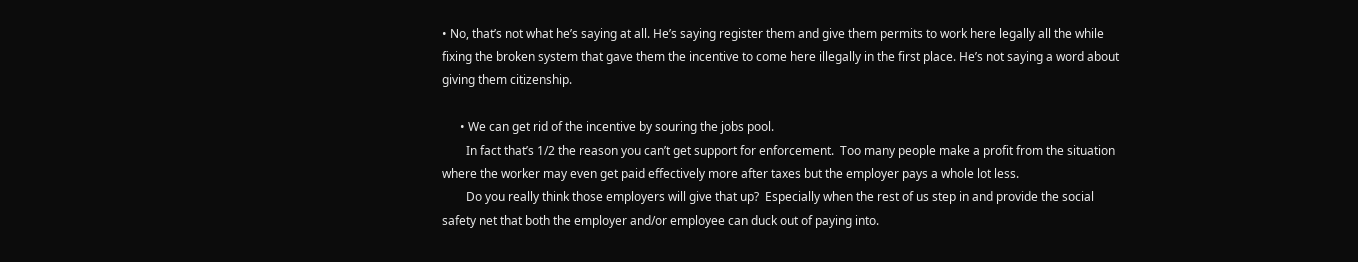• No, that’s not what he’s saying at all. He’s saying register them and give them permits to work here legally all the while fixing the broken system that gave them the incentive to come here illegally in the first place. He’s not saying a word about giving them citizenship.

      • We can get rid of the incentive by souring the jobs pool.
        In fact that’s 1/2 the reason you can’t get support for enforcement.  Too many people make a profit from the situation where the worker may even get paid effectively more after taxes but the employer pays a whole lot less.
        Do you really think those employers will give that up?  Especially when the rest of us step in and provide the social safety net that both the employer and/or employee can duck out of paying into.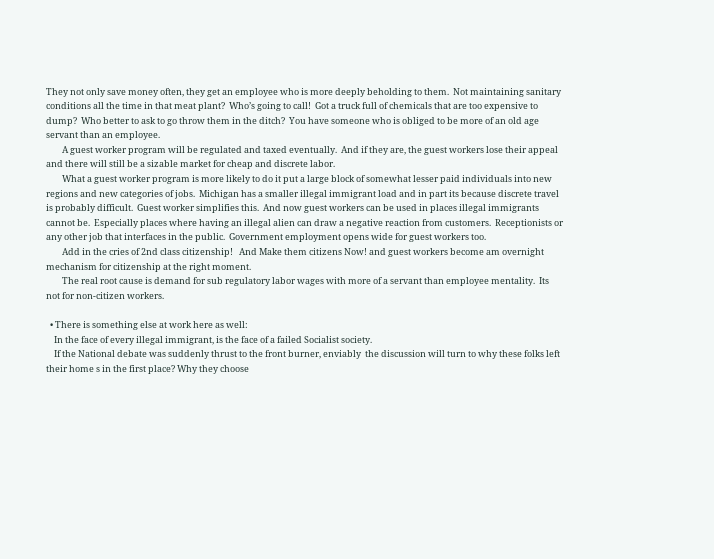They not only save money often, they get an employee who is more deeply beholding to them.  Not maintaining sanitary conditions all the time in that meat plant?  Who’s going to call!  Got a truck full of chemicals that are too expensive to dump?  Who better to ask to go throw them in the ditch?  You have someone who is obliged to be more of an old age servant than an employee.
        A guest worker program will be regulated and taxed eventually.  And if they are, the guest workers lose their appeal and there will still be a sizable market for cheap and discrete labor.
        What a guest worker program is more likely to do it put a large block of somewhat lesser paid individuals into new regions and new categories of jobs.  Michigan has a smaller illegal immigrant load and in part its because discrete travel is probably difficult.  Guest worker simplifies this.  And now guest workers can be used in places illegal immigrants cannot be.  Especially places where having an illegal alien can draw a negative reaction from customers.  Receptionists or any other job that interfaces in the public.  Government employment opens wide for guest workers too.
        Add in the cries of 2nd class citizenship!   And Make them citizens Now! and guest workers become am overnight mechanism for citizenship at the right moment.
        The real root cause is demand for sub regulatory labor wages with more of a servant than employee mentality.  Its not for non-citizen workers.

  • There is something else at work here as well:
    In the face of every illegal immigrant, is the face of a failed Socialist society.
    If the National debate was suddenly thrust to the front burner, enviably  the discussion will turn to why these folks left their home s in the first place? Why they choose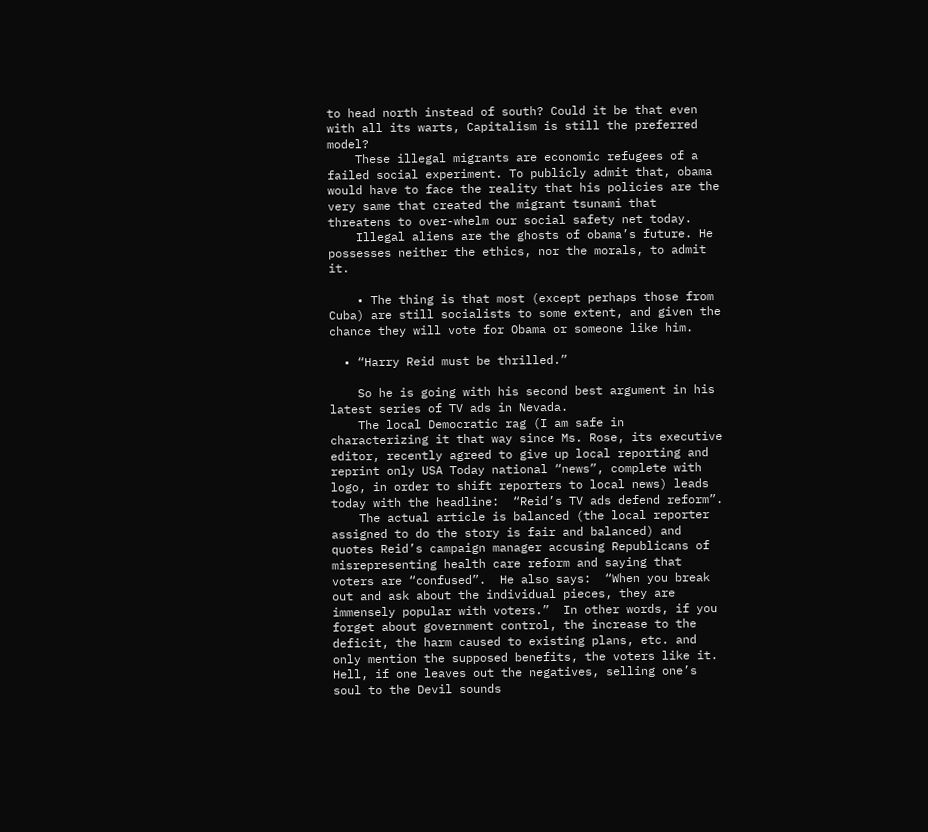to head north instead of south? Could it be that even with all its warts, Capitalism is still the preferred model?
    These illegal migrants are economic refugees of a failed social experiment. To publicly admit that, obama would have to face the reality that his policies are the very same that created the migrant tsunami that threatens to over-whelm our social safety net today.
    Illegal aliens are the ghosts of obama’s future. He possesses neither the ethics, nor the morals, to admit it.

    • The thing is that most (except perhaps those from Cuba) are still socialists to some extent, and given the chance they will vote for Obama or someone like him.

  • “Harry Reid must be thrilled.”

    So he is going with his second best argument in his latest series of TV ads in Nevada.
    The local Democratic rag (I am safe in characterizing it that way since Ms. Rose, its executive editor, recently agreed to give up local reporting and reprint only USA Today national “news”, complete with logo, in order to shift reporters to local news) leads today with the headline:  “Reid’s TV ads defend reform”.
    The actual article is balanced (the local reporter assigned to do the story is fair and balanced) and quotes Reid’s campaign manager accusing Republicans of misrepresenting health care reform and saying that voters are “confused”.  He also says:  “When you break out and ask about the individual pieces, they are immensely popular with voters.”  In other words, if you forget about government control, the increase to the deficit, the harm caused to existing plans, etc. and only mention the supposed benefits, the voters like it.  Hell, if one leaves out the negatives, selling one’s soul to the Devil sounds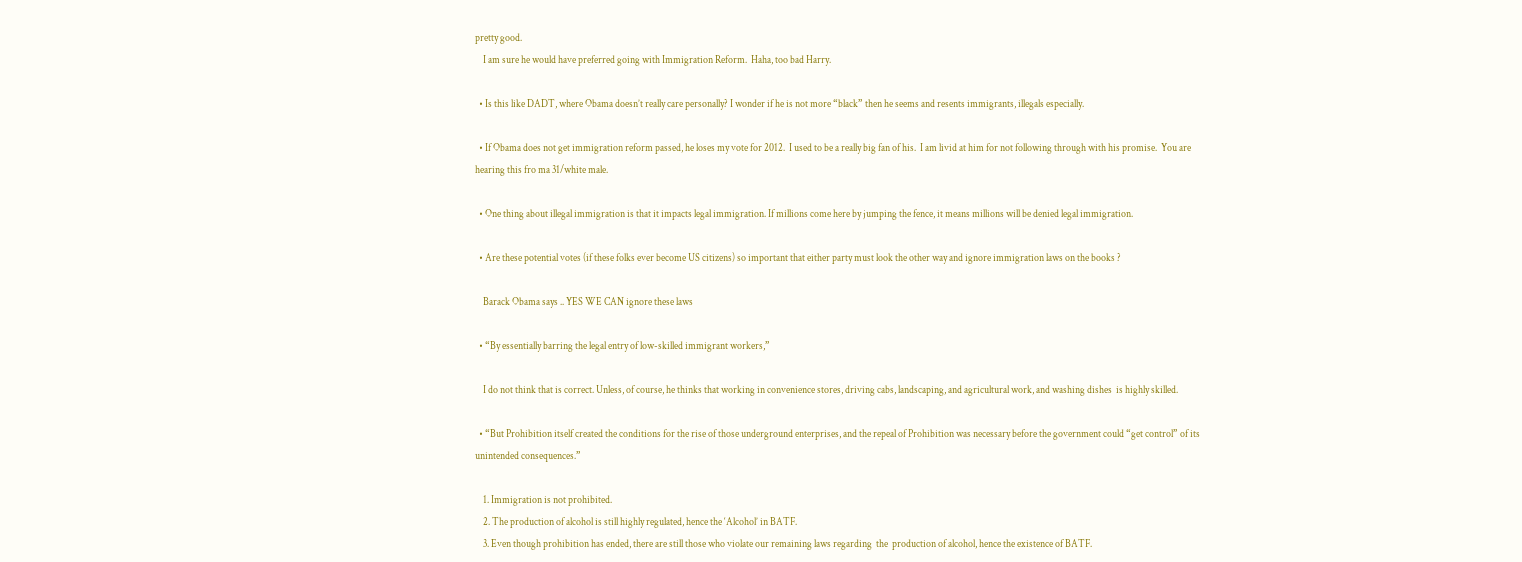pretty good.
    I am sure he would have preferred going with Immigration Reform.  Haha, too bad Harry.

  • Is this like DADT, where Obama doesn’t really care personally? I wonder if he is not more “black” then he seems and resents immigrants, illegals especially.

  • If Obama does not get immigration reform passed, he loses my vote for 2012.  I used to be a really big fan of his.  I am livid at him for not following through with his promise.  You are hearing this fro ma 31/white male.

  • One thing about illegal immigration is that it impacts legal immigration. If millions come here by jumping the fence, it means millions will be denied legal immigration.

  • Are these potential votes (if these folks ever become US citizens) so important that either party must look the other way and ignore immigration laws on the books ?

    Barack Obama says .. YES WE CAN ignore these laws

  • “By essentially barring the legal entry of low-skilled immigrant workers,”

    I do not think that is correct. Unless, of course, he thinks that working in convenience stores, driving cabs, landscaping, and agricultural work, and washing dishes  is highly skilled.

  • “But Prohibition itself created the conditions for the rise of those underground enterprises, and the repeal of Prohibition was necessary before the government could “get control” of its unintended consequences.”

    1. Immigration is not prohibited.
    2. The production of alcohol is still highly regulated, hence the ‘Alcohol’ in BATF.
    3. Even though prohibition has ended, there are still those who violate our remaining laws regarding  the  production of alcohol, hence the existence of BATF.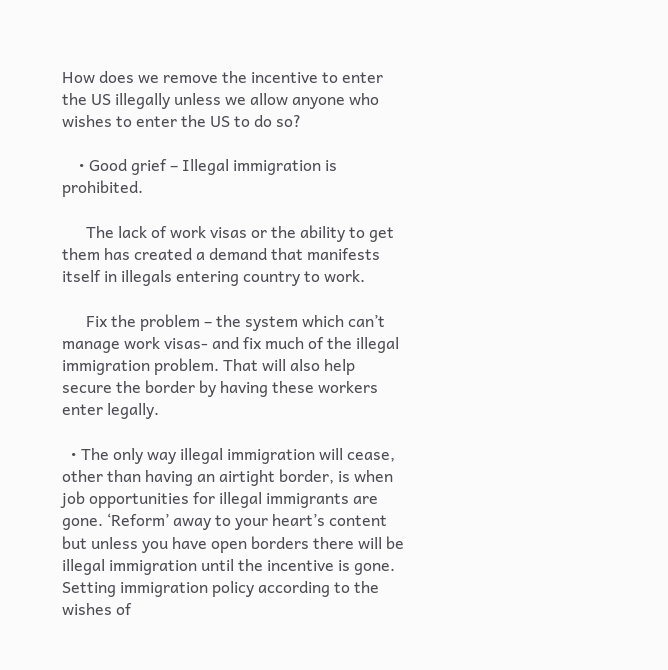How does we remove the incentive to enter the US illegally unless we allow anyone who wishes to enter the US to do so?

    • Good grief – Illegal immigration is prohibited.

      The lack of work visas or the ability to get them has created a demand that manifests itself in illegals entering country to work.

      Fix the problem – the system which can’t manage work visas- and fix much of the illegal immigration problem. That will also help secure the border by having these workers enter legally.

  • The only way illegal immigration will cease, other than having an airtight border, is when job opportunities for illegal immigrants are gone. ‘Reform’ away to your heart’s content but unless you have open borders there will be illegal immigration until the incentive is gone. Setting immigration policy according to the wishes of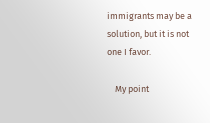immigrants may be a solution, but it is not one I favor.

    My point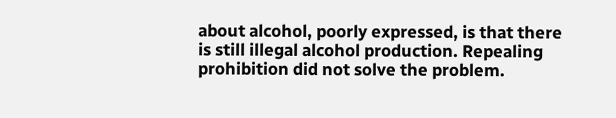about alcohol, poorly expressed, is that there is still illegal alcohol production. Repealing prohibition did not solve the problem.